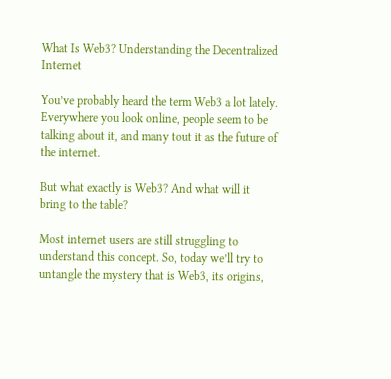What Is Web3? Understanding the Decentralized Internet

You’ve probably heard the term Web3 a lot lately. Everywhere you look online, people seem to be talking about it, and many tout it as the future of the internet.

But what exactly is Web3? And what will it bring to the table?

Most internet users are still struggling to understand this concept. So, today we’ll try to untangle the mystery that is Web3, its origins,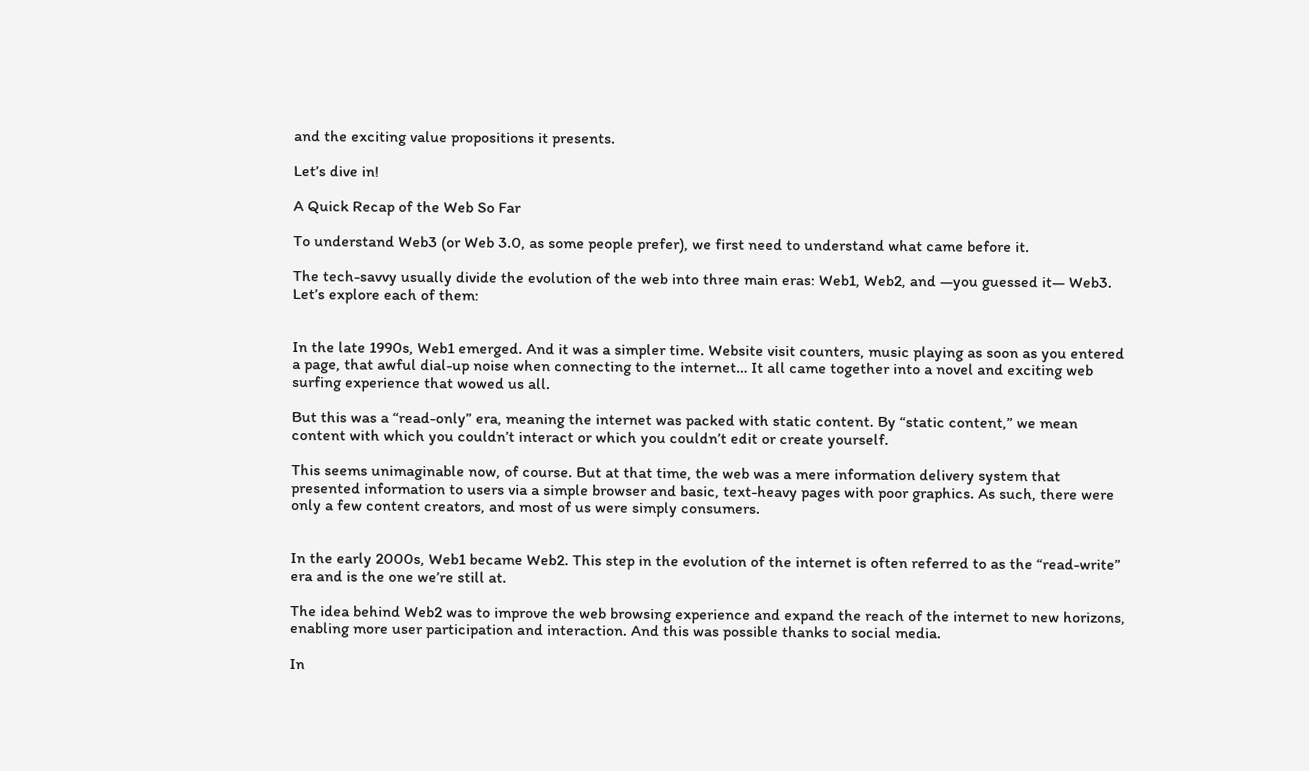and the exciting value propositions it presents.

Let’s dive in!

A Quick Recap of the Web So Far

To understand Web3 (or Web 3.0, as some people prefer), we first need to understand what came before it.

The tech-savvy usually divide the evolution of the web into three main eras: Web1, Web2, and —you guessed it— Web3. Let’s explore each of them:


In the late 1990s, Web1 emerged. And it was a simpler time. Website visit counters, music playing as soon as you entered a page, that awful dial-up noise when connecting to the internet… It all came together into a novel and exciting web surfing experience that wowed us all.

But this was a “read-only” era, meaning the internet was packed with static content. By “static content,” we mean content with which you couldn’t interact or which you couldn’t edit or create yourself.

This seems unimaginable now, of course. But at that time, the web was a mere information delivery system that presented information to users via a simple browser and basic, text-heavy pages with poor graphics. As such, there were only a few content creators, and most of us were simply consumers.


In the early 2000s, Web1 became Web2. This step in the evolution of the internet is often referred to as the “read-write” era and is the one we’re still at.

The idea behind Web2 was to improve the web browsing experience and expand the reach of the internet to new horizons, enabling more user participation and interaction. And this was possible thanks to social media.

In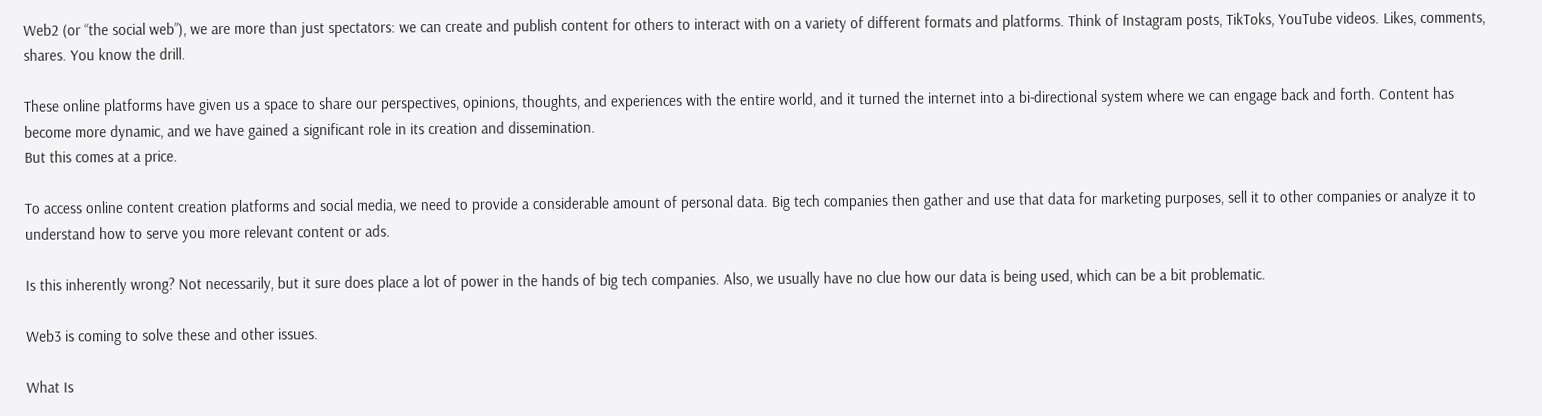Web2 (or “the social web”), we are more than just spectators: we can create and publish content for others to interact with on a variety of different formats and platforms. Think of Instagram posts, TikToks, YouTube videos. Likes, comments, shares. You know the drill.

These online platforms have given us a space to share our perspectives, opinions, thoughts, and experiences with the entire world, and it turned the internet into a bi-directional system where we can engage back and forth. Content has become more dynamic, and we have gained a significant role in its creation and dissemination.
But this comes at a price.

To access online content creation platforms and social media, we need to provide a considerable amount of personal data. Big tech companies then gather and use that data for marketing purposes, sell it to other companies or analyze it to understand how to serve you more relevant content or ads.

Is this inherently wrong? Not necessarily, but it sure does place a lot of power in the hands of big tech companies. Also, we usually have no clue how our data is being used, which can be a bit problematic.

Web3 is coming to solve these and other issues.

What Is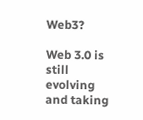Web3?

Web 3.0 is still evolving and taking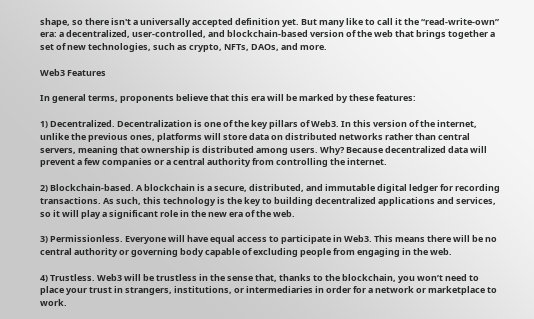shape, so there isn't a universally accepted definition yet. But many like to call it the “read-write-own” era: a decentralized, user-controlled, and blockchain-based version of the web that brings together a set of new technologies, such as crypto, NFTs, DAOs, and more.

Web3 Features

In general terms, proponents believe that this era will be marked by these features:

1) Decentralized. Decentralization is one of the key pillars of Web3. In this version of the internet, unlike the previous ones, platforms will store data on distributed networks rather than central servers, meaning that ownership is distributed among users. Why? Because decentralized data will prevent a few companies or a central authority from controlling the internet.

2) Blockchain-based. A blockchain is a secure, distributed, and immutable digital ledger for recording transactions. As such, this technology is the key to building decentralized applications and services, so it will play a significant role in the new era of the web.

3) Permissionless. Everyone will have equal access to participate in Web3. This means there will be no central authority or governing body capable of excluding people from engaging in the web.

4) Trustless. Web3 will be trustless in the sense that, thanks to the blockchain, you won’t need to place your trust in strangers, institutions, or intermediaries in order for a network or marketplace to work.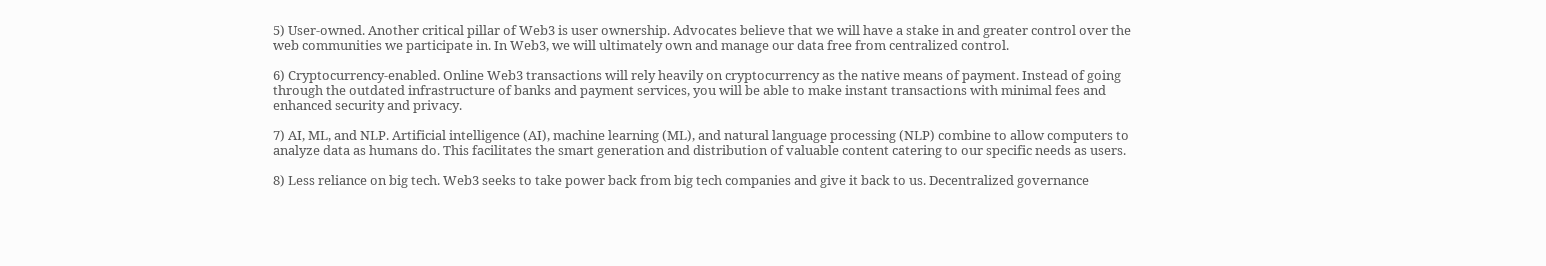5) User-owned. Another critical pillar of Web3 is user ownership. Advocates believe that we will have a stake in and greater control over the web communities we participate in. In Web3, we will ultimately own and manage our data free from centralized control.

6) Cryptocurrency-enabled. Online Web3 transactions will rely heavily on cryptocurrency as the native means of payment. Instead of going through the outdated infrastructure of banks and payment services, you will be able to make instant transactions with minimal fees and enhanced security and privacy.

7) AI, ML, and NLP. Artificial intelligence (AI), machine learning (ML), and natural language processing (NLP) combine to allow computers to analyze data as humans do. This facilitates the smart generation and distribution of valuable content catering to our specific needs as users.

8) Less reliance on big tech. Web3 seeks to take power back from big tech companies and give it back to us. Decentralized governance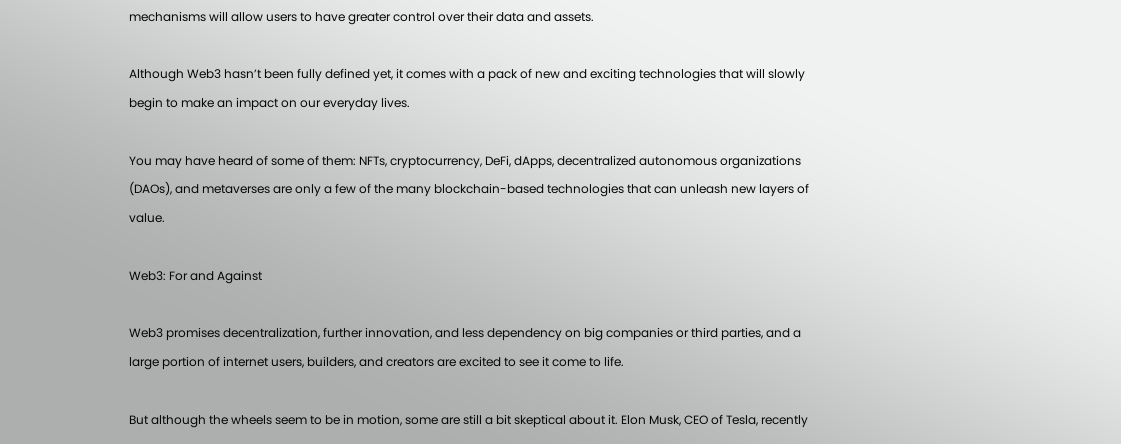mechanisms will allow users to have greater control over their data and assets.

Although Web3 hasn’t been fully defined yet, it comes with a pack of new and exciting technologies that will slowly begin to make an impact on our everyday lives.

You may have heard of some of them: NFTs, cryptocurrency, DeFi, dApps, decentralized autonomous organizations (DAOs), and metaverses are only a few of the many blockchain-based technologies that can unleash new layers of value.

Web3: For and Against

Web3 promises decentralization, further innovation, and less dependency on big companies or third parties, and a large portion of internet users, builders, and creators are excited to see it come to life.

But although the wheels seem to be in motion, some are still a bit skeptical about it. Elon Musk, CEO of Tesla, recently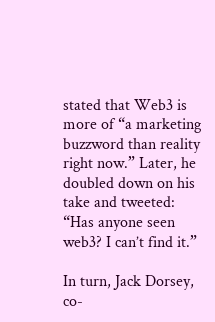stated that Web3 is more of “a marketing buzzword than reality right now.” Later, he doubled down on his take and tweeted: “Has anyone seen web3? I can’t find it.”

In turn, Jack Dorsey, co-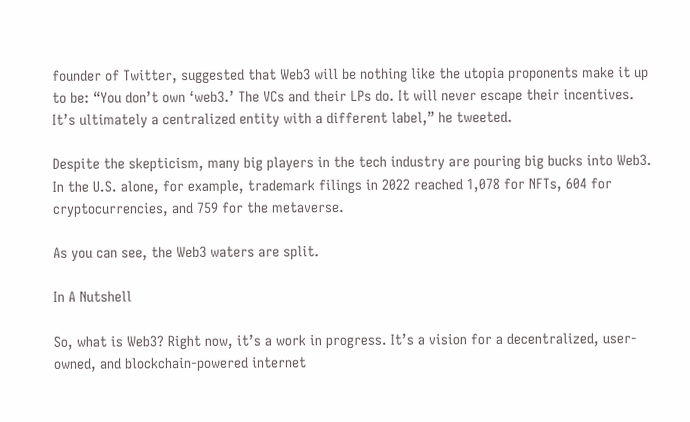founder of Twitter, suggested that Web3 will be nothing like the utopia proponents make it up to be: “You don’t own ‘web3.’ The VCs and their LPs do. It will never escape their incentives. It’s ultimately a centralized entity with a different label,” he tweeted.

Despite the skepticism, many big players in the tech industry are pouring big bucks into Web3. In the U.S. alone, for example, trademark filings in 2022 reached 1,078 for NFTs, 604 for cryptocurrencies, and 759 for the metaverse.

As you can see, the Web3 waters are split.

In A Nutshell

So, what is Web3? Right now, it’s a work in progress. It’s a vision for a decentralized, user-owned, and blockchain-powered internet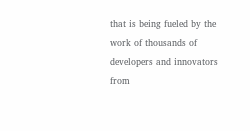that is being fueled by the work of thousands of developers and innovators from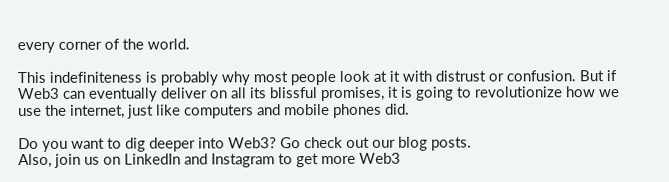every corner of the world.

This indefiniteness is probably why most people look at it with distrust or confusion. But if Web3 can eventually deliver on all its blissful promises, it is going to revolutionize how we use the internet, just like computers and mobile phones did.

Do you want to dig deeper into Web3? Go check out our blog posts.
Also, join us on LinkedIn and Instagram to get more Web3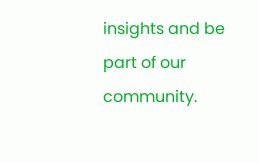insights and be part of our community.